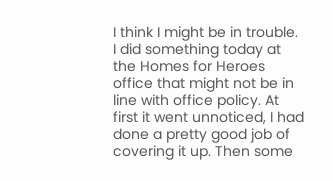I think I might be in trouble. I did something today at the Homes for Heroes office that might not be in line with office policy. At first it went unnoticed, I had done a pretty good job of covering it up. Then some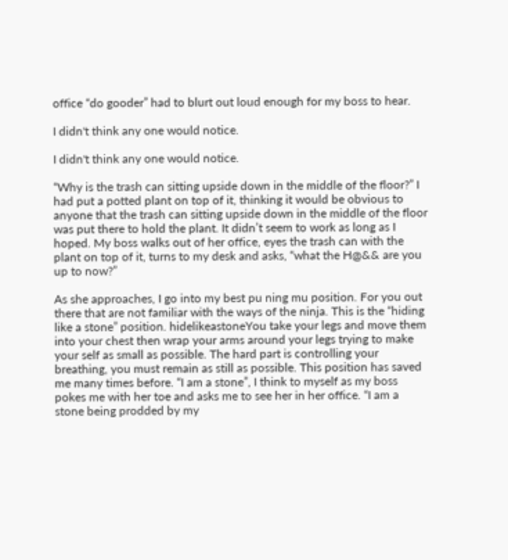office “do gooder” had to blurt out loud enough for my boss to hear.

I didn't think any one would notice.

I didn't think any one would notice.

“Why is the trash can sitting upside down in the middle of the floor?” I had put a potted plant on top of it, thinking it would be obvious to anyone that the trash can sitting upside down in the middle of the floor was put there to hold the plant. It didn’t seem to work as long as I hoped. My boss walks out of her office, eyes the trash can with the plant on top of it, turns to my desk and asks, “what the H@&& are you up to now?”

As she approaches, I go into my best pu ning mu position. For you out there that are not familiar with the ways of the ninja. This is the “hiding like a stone” position. hidelikeastoneYou take your legs and move them into your chest then wrap your arms around your legs trying to make your self as small as possible. The hard part is controlling your breathing, you must remain as still as possible. This position has saved me many times before. “I am a stone”, I think to myself as my boss pokes me with her toe and asks me to see her in her office. “I am a stone being prodded by my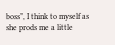boss”, I think to myself as she prods me a little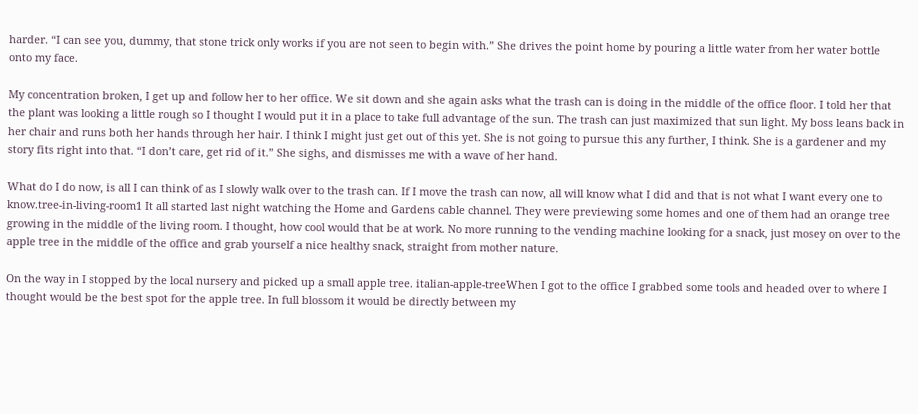harder. “I can see you, dummy, that stone trick only works if you are not seen to begin with.” She drives the point home by pouring a little water from her water bottle onto my face.

My concentration broken, I get up and follow her to her office. We sit down and she again asks what the trash can is doing in the middle of the office floor. I told her that the plant was looking a little rough so I thought I would put it in a place to take full advantage of the sun. The trash can just maximized that sun light. My boss leans back in her chair and runs both her hands through her hair. I think I might just get out of this yet. She is not going to pursue this any further, I think. She is a gardener and my story fits right into that. “I don’t care, get rid of it.” She sighs, and dismisses me with a wave of her hand.

What do I do now, is all I can think of as I slowly walk over to the trash can. If I move the trash can now, all will know what I did and that is not what I want every one to know.tree-in-living-room1 It all started last night watching the Home and Gardens cable channel. They were previewing some homes and one of them had an orange tree growing in the middle of the living room. I thought, how cool would that be at work. No more running to the vending machine looking for a snack, just mosey on over to the apple tree in the middle of the office and grab yourself a nice healthy snack, straight from mother nature.

On the way in I stopped by the local nursery and picked up a small apple tree. italian-apple-treeWhen I got to the office I grabbed some tools and headed over to where I thought would be the best spot for the apple tree. In full blossom it would be directly between my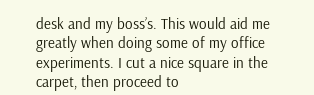desk and my boss’s. This would aid me greatly when doing some of my office experiments. I cut a nice square in the carpet, then proceed to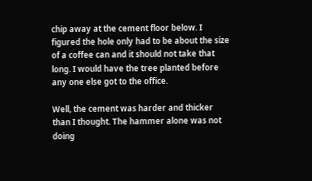chip away at the cement floor below. I figured the hole only had to be about the size of a coffee can and it should not take that long. I would have the tree planted before any one else got to the office.

Well, the cement was harder and thicker than I thought. The hammer alone was not doing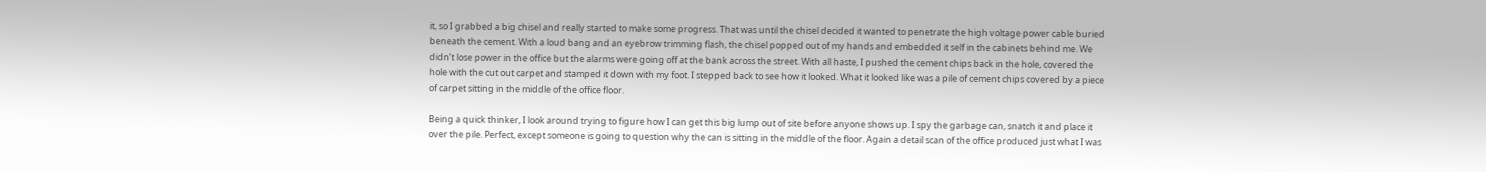it, so I grabbed a big chisel and really started to make some progress. That was until the chisel decided it wanted to penetrate the high voltage power cable buried beneath the cement. With a loud bang and an eyebrow trimming flash, the chisel popped out of my hands and embedded it self in the cabinets behind me. We didn’t lose power in the office but the alarms were going off at the bank across the street. With all haste, I pushed the cement chips back in the hole, covered the hole with the cut out carpet and stamped it down with my foot. I stepped back to see how it looked. What it looked like was a pile of cement chips covered by a piece of carpet sitting in the middle of the office floor.

Being a quick thinker, I look around trying to figure how I can get this big lump out of site before anyone shows up. I spy the garbage can, snatch it and place it over the pile. Perfect, except someone is going to question why the can is sitting in the middle of the floor. Again a detail scan of the office produced just what I was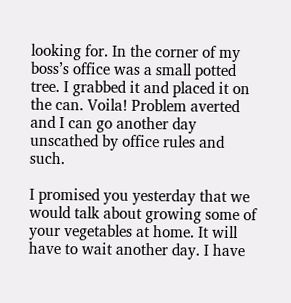looking for. In the corner of my boss’s office was a small potted tree. I grabbed it and placed it on the can. Voila! Problem averted and I can go another day unscathed by office rules and such.

I promised you yesterday that we would talk about growing some of your vegetables at home. It will have to wait another day. I have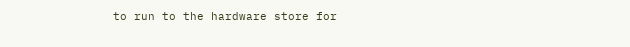to run to the hardware store for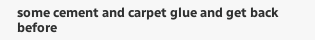some cement and carpet glue and get back before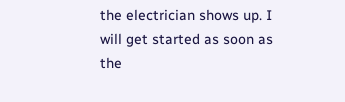the electrician shows up. I will get started as soon as the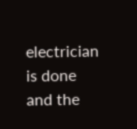electrician is done and the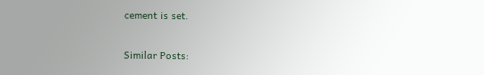cement is set.

Similar Posts: